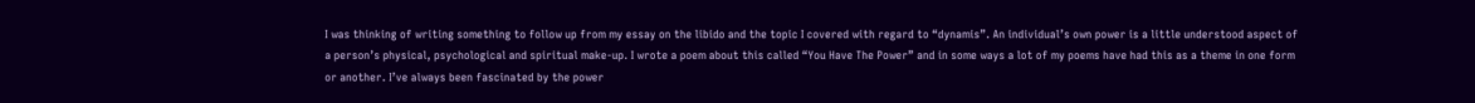I was thinking of writing something to follow up from my essay on the libido and the topic I covered with regard to “dynamis”. An individual’s own power is a little understood aspect of a person’s physical, psychological and spiritual make-up. I wrote a poem about this called “You Have The Power” and in some ways a lot of my poems have had this as a theme in one form or another. I’ve always been fascinated by the power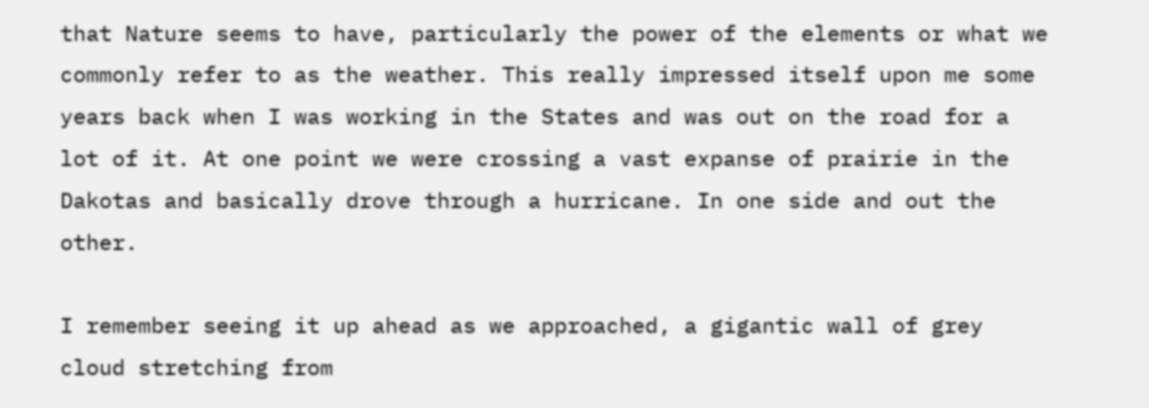that Nature seems to have, particularly the power of the elements or what we commonly refer to as the weather. This really impressed itself upon me some years back when I was working in the States and was out on the road for a lot of it. At one point we were crossing a vast expanse of prairie in the Dakotas and basically drove through a hurricane. In one side and out the other.

I remember seeing it up ahead as we approached, a gigantic wall of grey cloud stretching from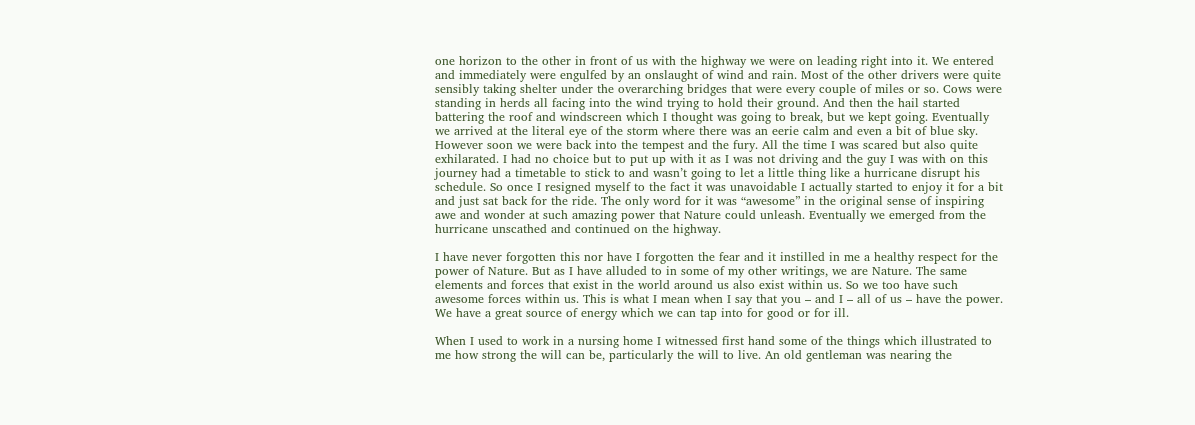one horizon to the other in front of us with the highway we were on leading right into it. We entered and immediately were engulfed by an onslaught of wind and rain. Most of the other drivers were quite sensibly taking shelter under the overarching bridges that were every couple of miles or so. Cows were standing in herds all facing into the wind trying to hold their ground. And then the hail started battering the roof and windscreen which I thought was going to break, but we kept going. Eventually we arrived at the literal eye of the storm where there was an eerie calm and even a bit of blue sky. However soon we were back into the tempest and the fury. All the time I was scared but also quite exhilarated. I had no choice but to put up with it as I was not driving and the guy I was with on this journey had a timetable to stick to and wasn’t going to let a little thing like a hurricane disrupt his schedule. So once I resigned myself to the fact it was unavoidable I actually started to enjoy it for a bit and just sat back for the ride. The only word for it was “awesome” in the original sense of inspiring awe and wonder at such amazing power that Nature could unleash. Eventually we emerged from the hurricane unscathed and continued on the highway.

I have never forgotten this nor have I forgotten the fear and it instilled in me a healthy respect for the power of Nature. But as I have alluded to in some of my other writings, we are Nature. The same elements and forces that exist in the world around us also exist within us. So we too have such awesome forces within us. This is what I mean when I say that you – and I – all of us – have the power. We have a great source of energy which we can tap into for good or for ill.

When I used to work in a nursing home I witnessed first hand some of the things which illustrated to me how strong the will can be, particularly the will to live. An old gentleman was nearing the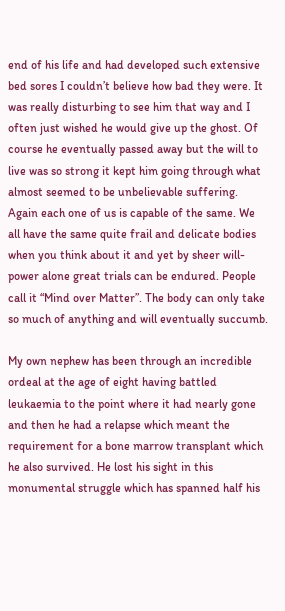end of his life and had developed such extensive bed sores I couldn’t believe how bad they were. It was really disturbing to see him that way and I often just wished he would give up the ghost. Of course he eventually passed away but the will to live was so strong it kept him going through what almost seemed to be unbelievable suffering. Again each one of us is capable of the same. We all have the same quite frail and delicate bodies when you think about it and yet by sheer will-power alone great trials can be endured. People call it “Mind over Matter”. The body can only take so much of anything and will eventually succumb.

My own nephew has been through an incredible ordeal at the age of eight having battled leukaemia to the point where it had nearly gone and then he had a relapse which meant the requirement for a bone marrow transplant which he also survived. He lost his sight in this monumental struggle which has spanned half his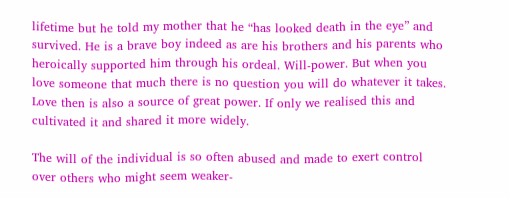lifetime but he told my mother that he “has looked death in the eye” and survived. He is a brave boy indeed as are his brothers and his parents who heroically supported him through his ordeal. Will-power. But when you love someone that much there is no question you will do whatever it takes. Love then is also a source of great power. If only we realised this and cultivated it and shared it more widely.

The will of the individual is so often abused and made to exert control over others who might seem weaker-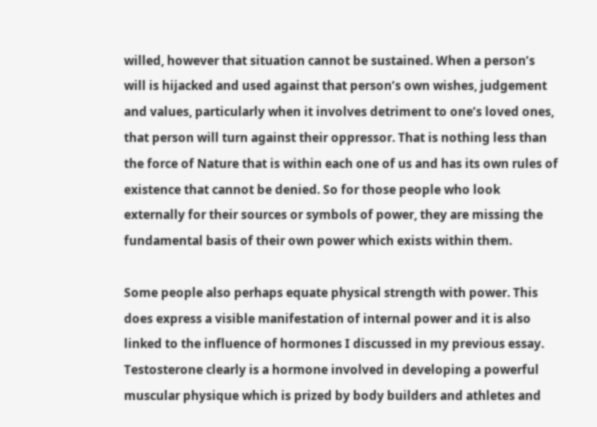willed, however that situation cannot be sustained. When a person’s will is hijacked and used against that person’s own wishes, judgement and values, particularly when it involves detriment to one’s loved ones, that person will turn against their oppressor. That is nothing less than the force of Nature that is within each one of us and has its own rules of existence that cannot be denied. So for those people who look externally for their sources or symbols of power, they are missing the fundamental basis of their own power which exists within them.

Some people also perhaps equate physical strength with power. This does express a visible manifestation of internal power and it is also linked to the influence of hormones I discussed in my previous essay. Testosterone clearly is a hormone involved in developing a powerful muscular physique which is prized by body builders and athletes and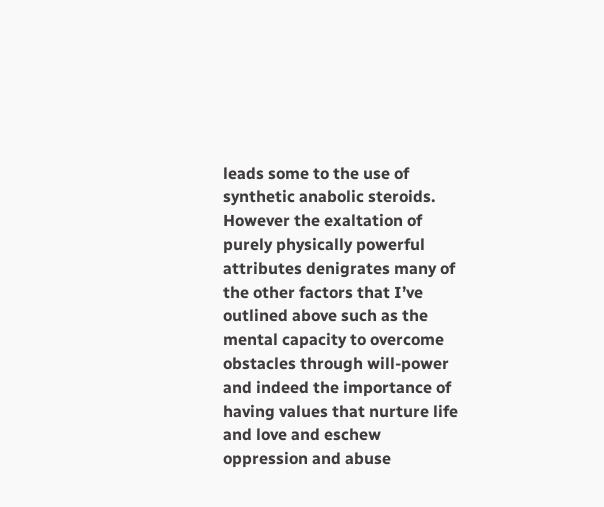leads some to the use of synthetic anabolic steroids. However the exaltation of purely physically powerful attributes denigrates many of the other factors that I’ve outlined above such as the mental capacity to overcome obstacles through will-power and indeed the importance of having values that nurture life and love and eschew oppression and abuse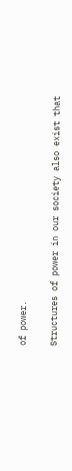of power.

Structures of power in our society also exist that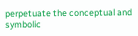perpetuate the conceptual and symbolic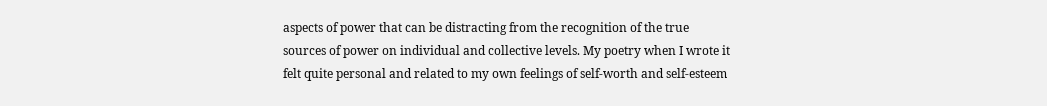aspects of power that can be distracting from the recognition of the true sources of power on individual and collective levels. My poetry when I wrote it felt quite personal and related to my own feelings of self-worth and self-esteem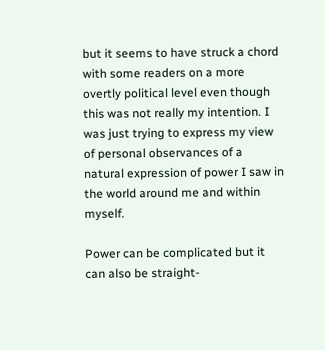but it seems to have struck a chord with some readers on a more overtly political level even though this was not really my intention. I was just trying to express my view of personal observances of a natural expression of power I saw in the world around me and within myself.

Power can be complicated but it can also be straight-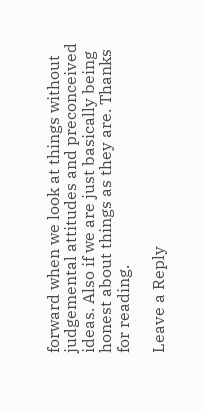forward when we look at things without judgemental attitudes and preconceived ideas. Also if we are just basically being honest about things as they are. Thanks for reading.

Leave a Reply